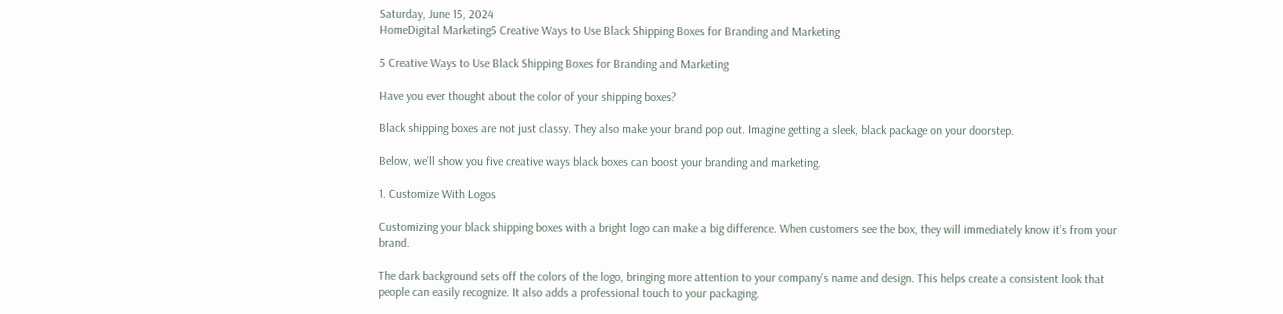Saturday, June 15, 2024
HomeDigital Marketing5 Creative Ways to Use Black Shipping Boxes for Branding and Marketing

5 Creative Ways to Use Black Shipping Boxes for Branding and Marketing

Have you ever thought about the color of your shipping boxes?

Black shipping boxes are not just classy. They also make your brand pop out. Imagine getting a sleek, black package on your doorstep.

Below, we’ll show you five creative ways black boxes can boost your branding and marketing.

1. Customize With Logos

Customizing your black shipping boxes with a bright logo can make a big difference. When customers see the box, they will immediately know it’s from your brand.

The dark background sets off the colors of the logo, bringing more attention to your company’s name and design. This helps create a consistent look that people can easily recognize. It also adds a professional touch to your packaging.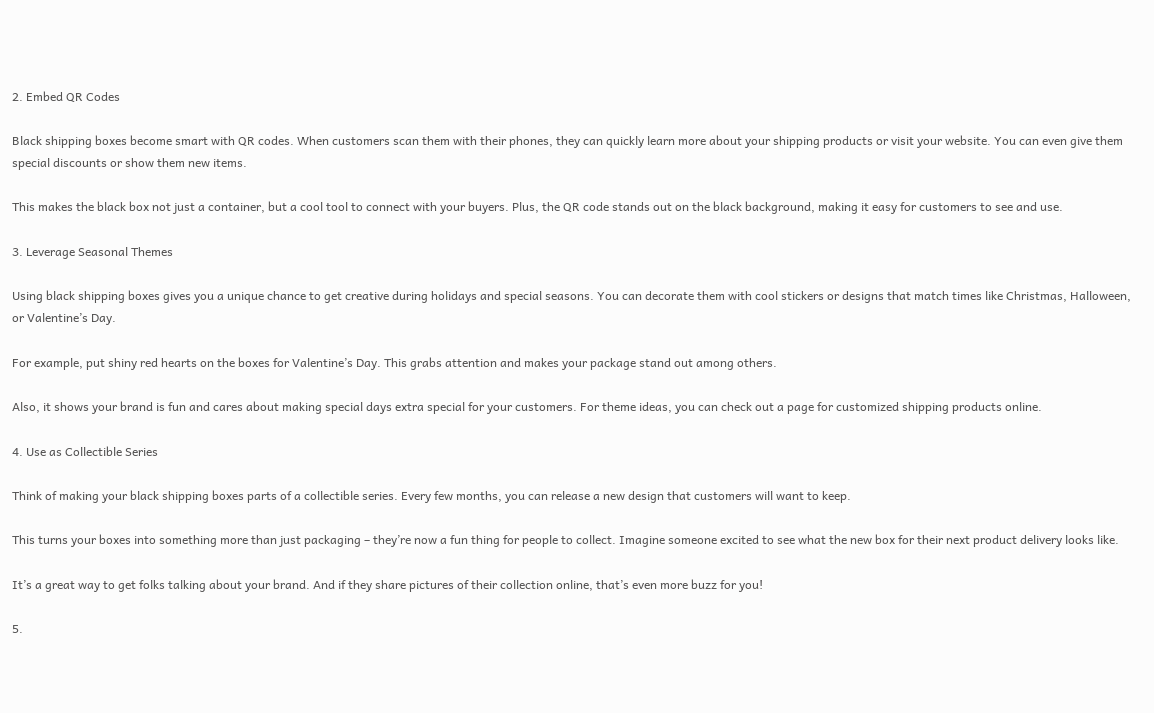2. Embed QR Codes

Black shipping boxes become smart with QR codes. When customers scan them with their phones, they can quickly learn more about your shipping products or visit your website. You can even give them special discounts or show them new items.

This makes the black box not just a container, but a cool tool to connect with your buyers. Plus, the QR code stands out on the black background, making it easy for customers to see and use.

3. Leverage Seasonal Themes

Using black shipping boxes gives you a unique chance to get creative during holidays and special seasons. You can decorate them with cool stickers or designs that match times like Christmas, Halloween, or Valentine’s Day.

For example, put shiny red hearts on the boxes for Valentine’s Day. This grabs attention and makes your package stand out among others.

Also, it shows your brand is fun and cares about making special days extra special for your customers. For theme ideas, you can check out a page for customized shipping products online.

4. Use as Collectible Series

Think of making your black shipping boxes parts of a collectible series. Every few months, you can release a new design that customers will want to keep.

This turns your boxes into something more than just packaging – they’re now a fun thing for people to collect. Imagine someone excited to see what the new box for their next product delivery looks like.

It’s a great way to get folks talking about your brand. And if they share pictures of their collection online, that’s even more buzz for you!

5.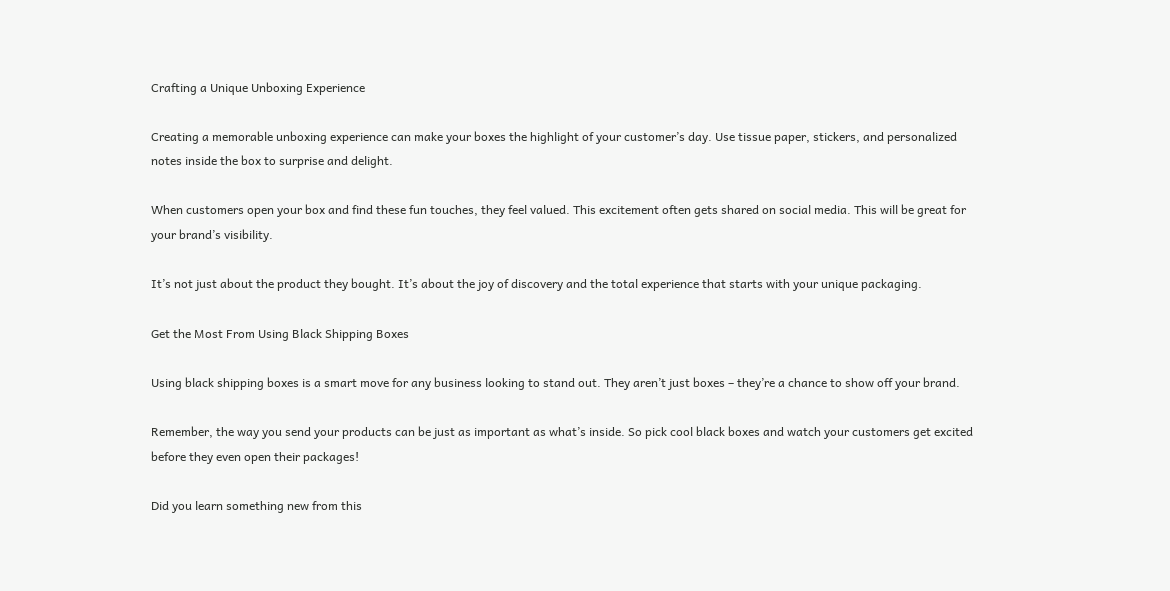Crafting a Unique Unboxing Experience

Creating a memorable unboxing experience can make your boxes the highlight of your customer’s day. Use tissue paper, stickers, and personalized notes inside the box to surprise and delight.

When customers open your box and find these fun touches, they feel valued. This excitement often gets shared on social media. This will be great for your brand’s visibility.

It’s not just about the product they bought. It’s about the joy of discovery and the total experience that starts with your unique packaging.

Get the Most From Using Black Shipping Boxes

Using black shipping boxes is a smart move for any business looking to stand out. They aren’t just boxes – they’re a chance to show off your brand.

Remember, the way you send your products can be just as important as what’s inside. So pick cool black boxes and watch your customers get excited before they even open their packages!

Did you learn something new from this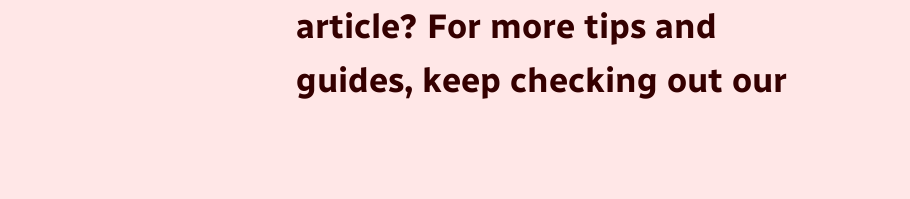article? For more tips and guides, keep checking out our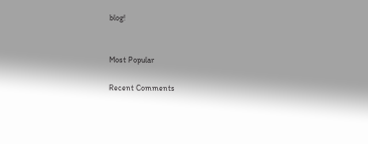blog!


Most Popular

Recent Comments